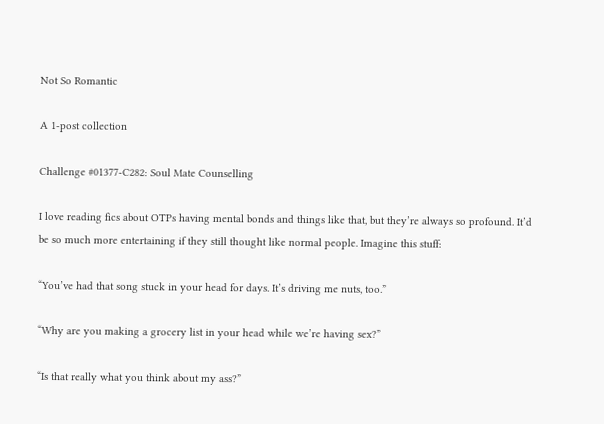Not So Romantic

A 1-post collection

Challenge #01377-C282: Soul Mate Counselling

I love reading fics about OTPs having mental bonds and things like that, but they’re always so profound. It’d be so much more entertaining if they still thought like normal people. Imagine this stuff:

“You’ve had that song stuck in your head for days. It’s driving me nuts, too.”

“Why are you making a grocery list in your head while we’re having sex?”

“Is that really what you think about my ass?”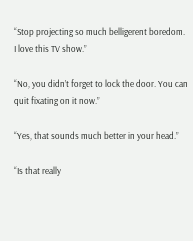“Stop projecting so much belligerent boredom. I love this TV show.”

“No, you didn’t forget to lock the door. You can quit fixating on it now.”

“Yes, that sounds much better in your head.”

“Is that really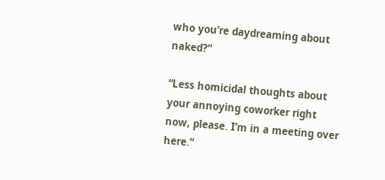who you’re daydreaming about naked?”

“Less homicidal thoughts about your annoying coworker right now, please. I’m in a meeting over here.”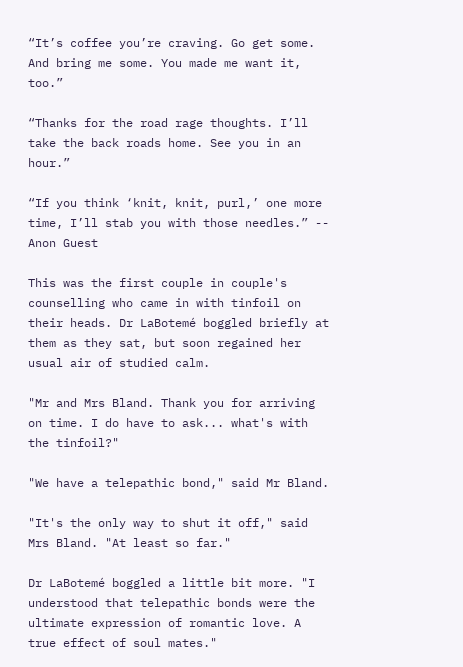“It’s coffee you’re craving. Go get some. And bring me some. You made me want it, too.”

“Thanks for the road rage thoughts. I’ll take the back roads home. See you in an hour.”

“If you think ‘knit, knit, purl,’ one more time, I’ll stab you with those needles.” -- Anon Guest

This was the first couple in couple's counselling who came in with tinfoil on their heads. Dr LaBotemé boggled briefly at them as they sat, but soon regained her usual air of studied calm.

"Mr and Mrs Bland. Thank you for arriving on time. I do have to ask... what's with the tinfoil?"

"We have a telepathic bond," said Mr Bland.

"It's the only way to shut it off," said Mrs Bland. "At least so far."

Dr LaBotemé boggled a little bit more. "I understood that telepathic bonds were the ultimate expression of romantic love. A true effect of soul mates."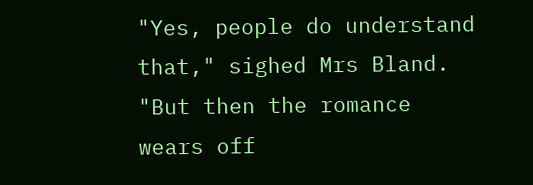"Yes, people do understand that," sighed Mrs Bland. "But then the romance wears off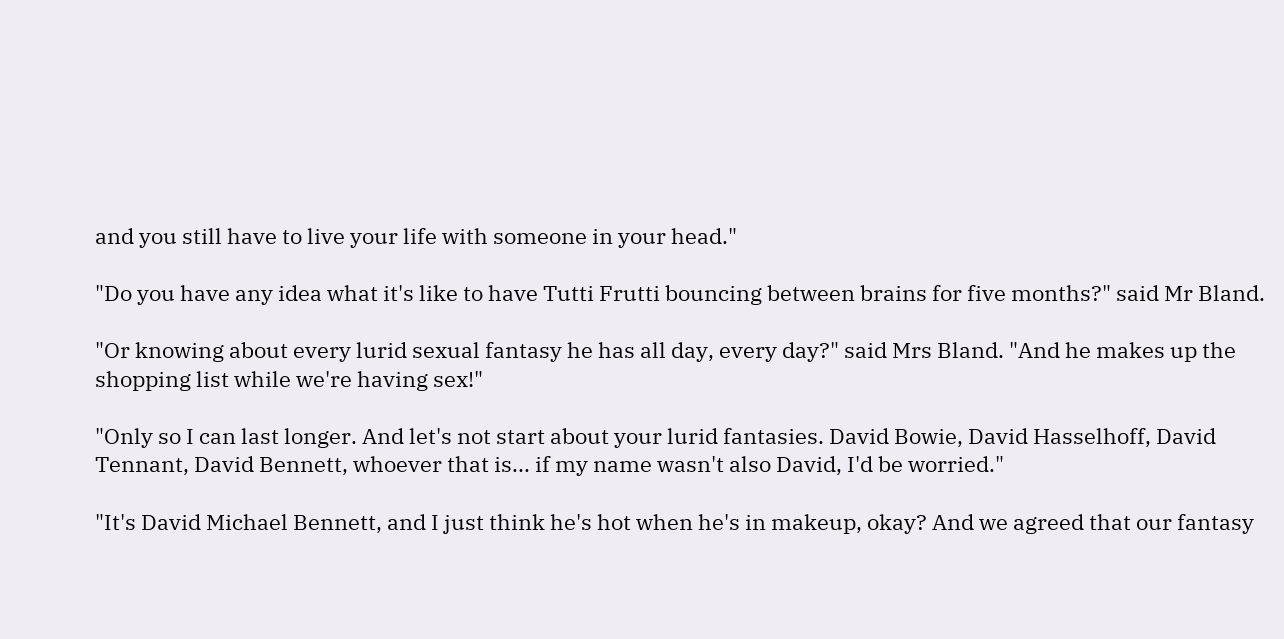and you still have to live your life with someone in your head."

"Do you have any idea what it's like to have Tutti Frutti bouncing between brains for five months?" said Mr Bland.

"Or knowing about every lurid sexual fantasy he has all day, every day?" said Mrs Bland. "And he makes up the shopping list while we're having sex!"

"Only so I can last longer. And let's not start about your lurid fantasies. David Bowie, David Hasselhoff, David Tennant, David Bennett, whoever that is... if my name wasn't also David, I'd be worried."

"It's David Michael Bennett, and I just think he's hot when he's in makeup, okay? And we agreed that our fantasy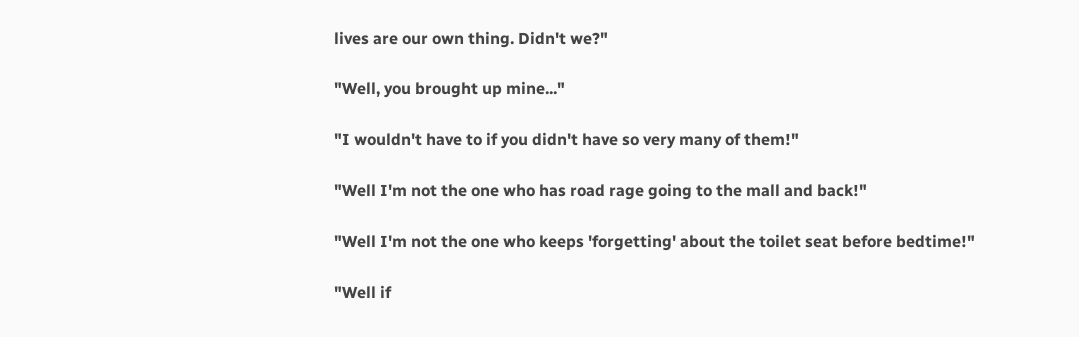lives are our own thing. Didn't we?"

"Well, you brought up mine..."

"I wouldn't have to if you didn't have so very many of them!"

"Well I'm not the one who has road rage going to the mall and back!"

"Well I'm not the one who keeps 'forgetting' about the toilet seat before bedtime!"

"Well if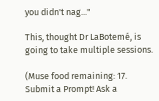you didn't nag..."

This, thought Dr LaBotemé, is going to take multiple sessions.

(Muse food remaining: 17. Submit a Prompt! Ask a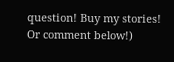question! Buy my stories! Or comment below!)